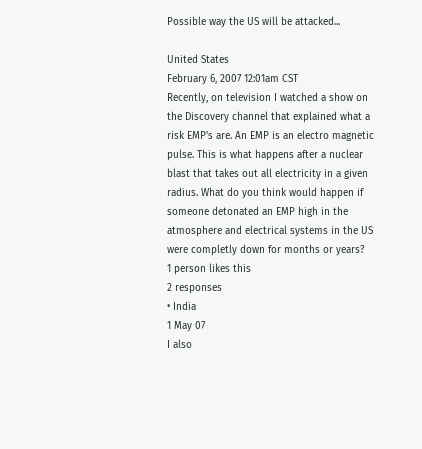Possible way the US will be attacked...

United States
February 6, 2007 12:01am CST
Recently, on television I watched a show on the Discovery channel that explained what a risk EMP's are. An EMP is an electro magnetic pulse. This is what happens after a nuclear blast that takes out all electricity in a given radius. What do you think would happen if someone detonated an EMP high in the atmosphere and electrical systems in the US were completly down for months or years?
1 person likes this
2 responses
• India
1 May 07
I also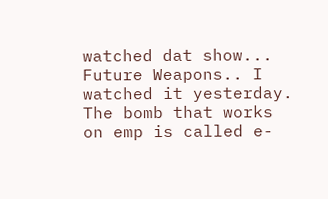watched dat show... Future Weapons.. I watched it yesterday. The bomb that works on emp is called e-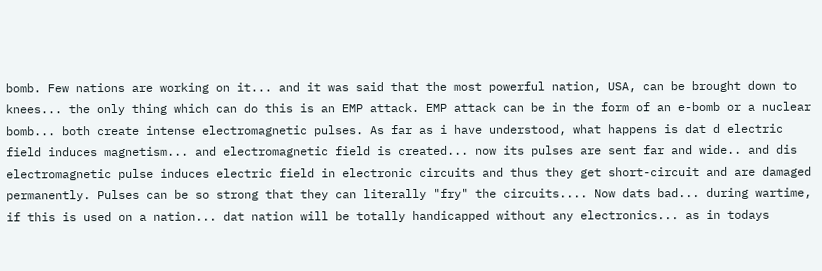bomb. Few nations are working on it... and it was said that the most powerful nation, USA, can be brought down to knees... the only thing which can do this is an EMP attack. EMP attack can be in the form of an e-bomb or a nuclear bomb... both create intense electromagnetic pulses. As far as i have understood, what happens is dat d electric field induces magnetism... and electromagnetic field is created... now its pulses are sent far and wide.. and dis electromagnetic pulse induces electric field in electronic circuits and thus they get short-circuit and are damaged permanently. Pulses can be so strong that they can literally "fry" the circuits.... Now dats bad... during wartime, if this is used on a nation... dat nation will be totally handicapped without any electronics... as in todays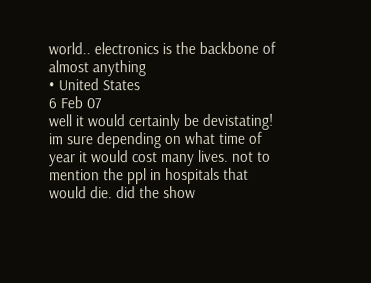world.. electronics is the backbone of almost anything
• United States
6 Feb 07
well it would certainly be devistating! im sure depending on what time of year it would cost many lives. not to mention the ppl in hospitals that would die. did the show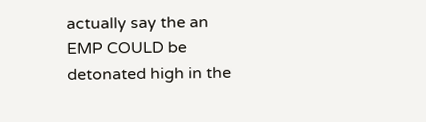actually say the an EMP COULD be detonated high in the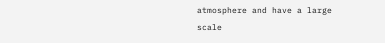atmosphere and have a large scale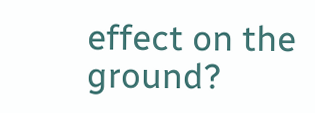effect on the ground?